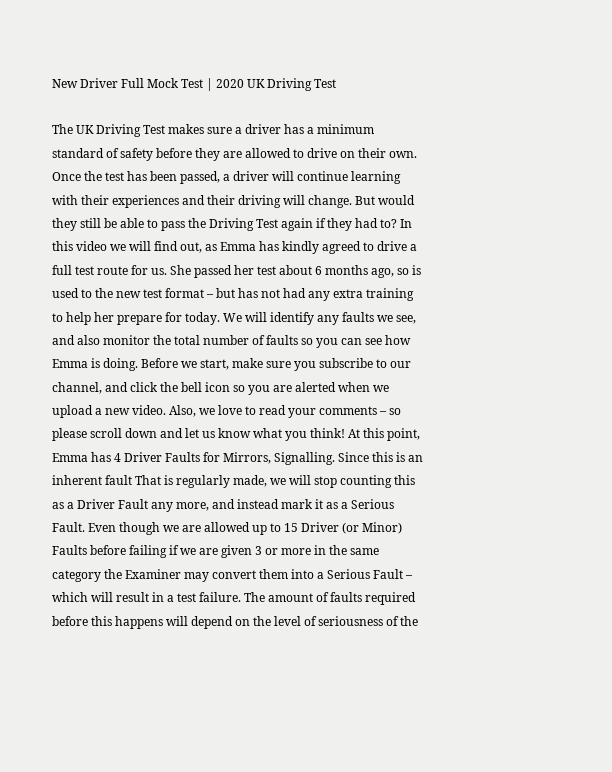New Driver Full Mock Test | 2020 UK Driving Test

The UK Driving Test makes sure a driver has a minimum standard of safety before they are allowed to drive on their own. Once the test has been passed, a driver will continue learning with their experiences and their driving will change. But would they still be able to pass the Driving Test again if they had to? In this video we will find out, as Emma has kindly agreed to drive a full test route for us. She passed her test about 6 months ago, so is used to the new test format – but has not had any extra training to help her prepare for today. We will identify any faults we see, and also monitor the total number of faults so you can see how Emma is doing. Before we start, make sure you subscribe to our channel, and click the bell icon so you are alerted when we upload a new video. Also, we love to read your comments – so please scroll down and let us know what you think! At this point, Emma has 4 Driver Faults for Mirrors, Signalling. Since this is an inherent fault That is regularly made, we will stop counting this as a Driver Fault any more, and instead mark it as a Serious Fault. Even though we are allowed up to 15 Driver (or Minor) Faults before failing if we are given 3 or more in the same category the Examiner may convert them into a Serious Fault – which will result in a test failure. The amount of faults required before this happens will depend on the level of seriousness of the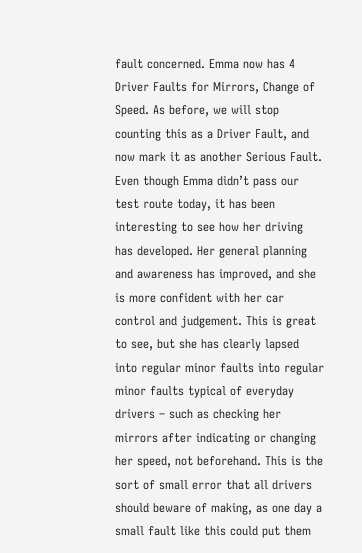fault concerned. Emma now has 4 Driver Faults for Mirrors, Change of Speed. As before, we will stop counting this as a Driver Fault, and now mark it as another Serious Fault. Even though Emma didn’t pass our test route today, it has been interesting to see how her driving has developed. Her general planning and awareness has improved, and she is more confident with her car control and judgement. This is great to see, but she has clearly lapsed into regular minor faults into regular minor faults typical of everyday drivers – such as checking her mirrors after indicating or changing her speed, not beforehand. This is the sort of small error that all drivers should beware of making, as one day a small fault like this could put them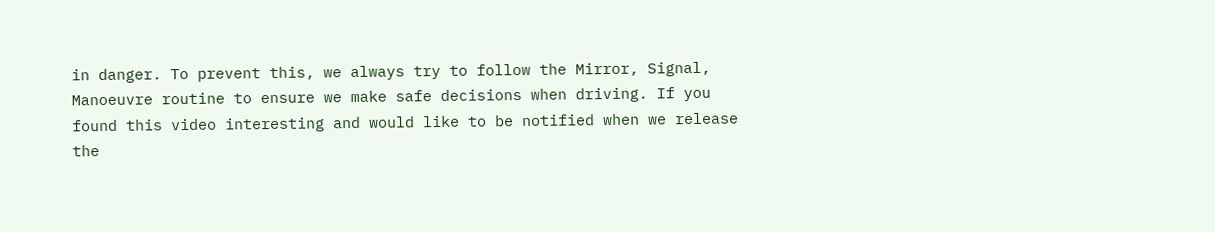in danger. To prevent this, we always try to follow the Mirror, Signal, Manoeuvre routine to ensure we make safe decisions when driving. If you found this video interesting and would like to be notified when we release the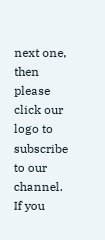next one, then please click our logo to subscribe to our channel. If you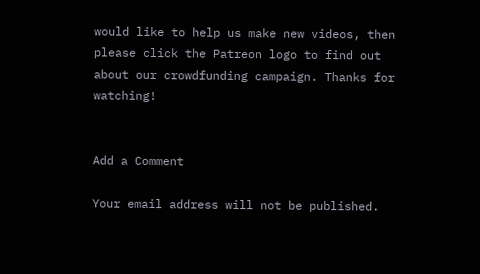would like to help us make new videos, then please click the Patreon logo to find out about our crowdfunding campaign. Thanks for watching!


Add a Comment

Your email address will not be published.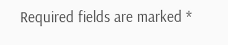Required fields are marked *